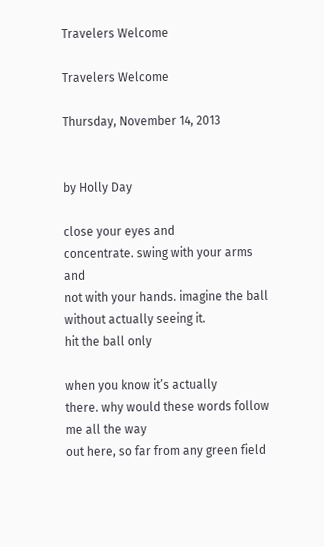Travelers Welcome

Travelers Welcome

Thursday, November 14, 2013


by Holly Day

close your eyes and
concentrate. swing with your arms and
not with your hands. imagine the ball without actually seeing it.
hit the ball only

when you know it’s actually
there. why would these words follow me all the way
out here, so far from any green field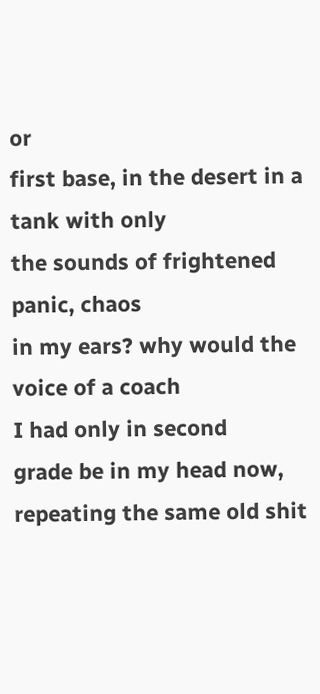or
first base, in the desert in a tank with only
the sounds of frightened panic, chaos
in my ears? why would the voice of a coach
I had only in second
grade be in my head now, repeating the same old shit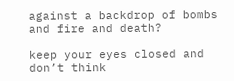against a backdrop of bombs and fire and death?

keep your eyes closed and don’t think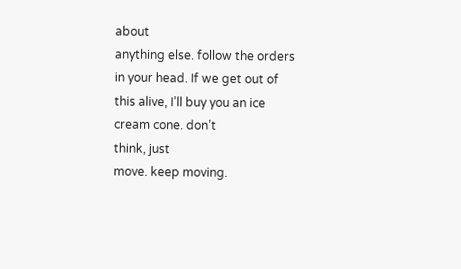about
anything else. follow the orders
in your head. If we get out of
this alive, I’ll buy you an ice cream cone. don’t
think, just
move. keep moving.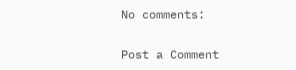No comments:

Post a Comment